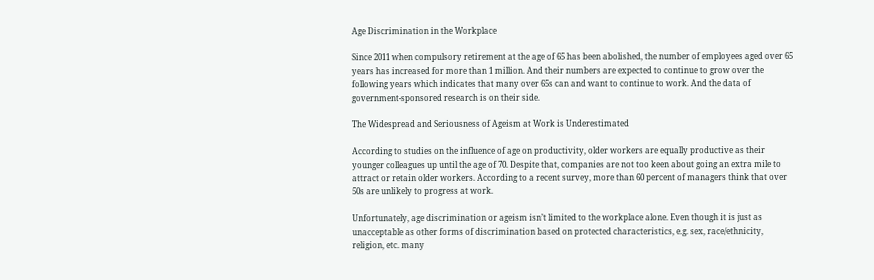Age Discrimination in the Workplace

Since 2011 when compulsory retirement at the age of 65 has been abolished, the number of employees aged over 65 years has increased for more than 1 million. And their numbers are expected to continue to grow over the following years which indicates that many over 65s can and want to continue to work. And the data of government-sponsored research is on their side.

The Widespread and Seriousness of Ageism at Work is Underestimated

According to studies on the influence of age on productivity, older workers are equally productive as their younger colleagues up until the age of 70. Despite that, companies are not too keen about going an extra mile to attract or retain older workers. According to a recent survey, more than 60 percent of managers think that over 50s are unlikely to progress at work.

Unfortunately, age discrimination or ageism isn’t limited to the workplace alone. Even though it is just as unacceptable as other forms of discrimination based on protected characteristics, e.g. sex, race/ethnicity, religion, etc. many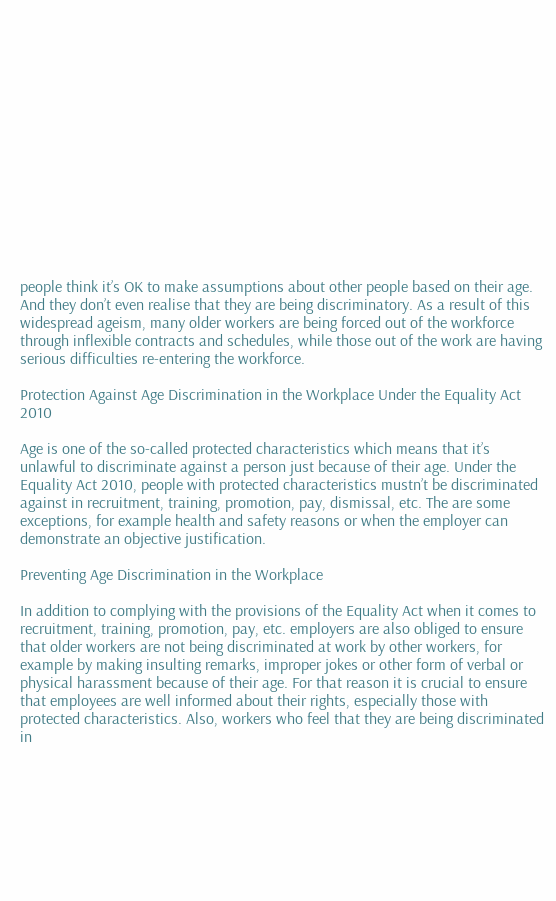people think it’s OK to make assumptions about other people based on their age. And they don’t even realise that they are being discriminatory. As a result of this widespread ageism, many older workers are being forced out of the workforce through inflexible contracts and schedules, while those out of the work are having serious difficulties re-entering the workforce.

Protection Against Age Discrimination in the Workplace Under the Equality Act 2010

Age is one of the so-called protected characteristics which means that it’s unlawful to discriminate against a person just because of their age. Under the Equality Act 2010, people with protected characteristics mustn’t be discriminated against in recruitment, training, promotion, pay, dismissal, etc. The are some exceptions, for example health and safety reasons or when the employer can demonstrate an objective justification.

Preventing Age Discrimination in the Workplace

In addition to complying with the provisions of the Equality Act when it comes to recruitment, training, promotion, pay, etc. employers are also obliged to ensure that older workers are not being discriminated at work by other workers, for example by making insulting remarks, improper jokes or other form of verbal or physical harassment because of their age. For that reason it is crucial to ensure that employees are well informed about their rights, especially those with protected characteristics. Also, workers who feel that they are being discriminated in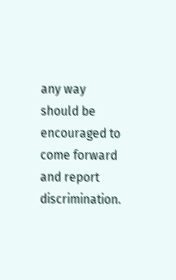any way should be encouraged to come forward and report discrimination.